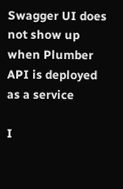Swagger UI does not show up when Plumber API is deployed as a service

I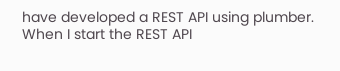have developed a REST API using plumber. When I start the REST API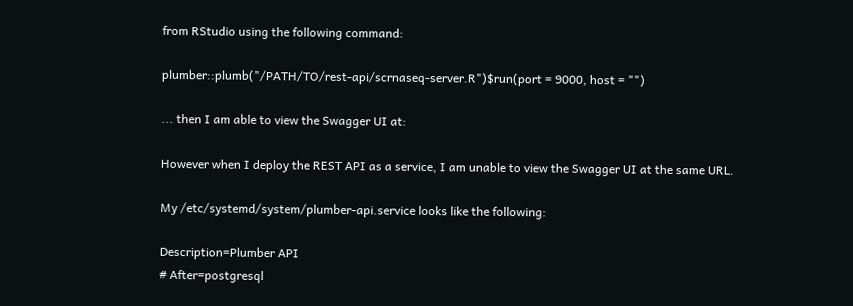from RStudio using the following command:

plumber::plumb("/PATH/TO/rest-api/scrnaseq-server.R")$run(port = 9000, host = "")

... then I am able to view the Swagger UI at:

However when I deploy the REST API as a service, I am unable to view the Swagger UI at the same URL.

My /etc/systemd/system/plumber-api.service looks like the following:

Description=Plumber API
# After=postgresql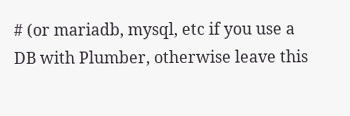# (or mariadb, mysql, etc if you use a DB with Plumber, otherwise leave this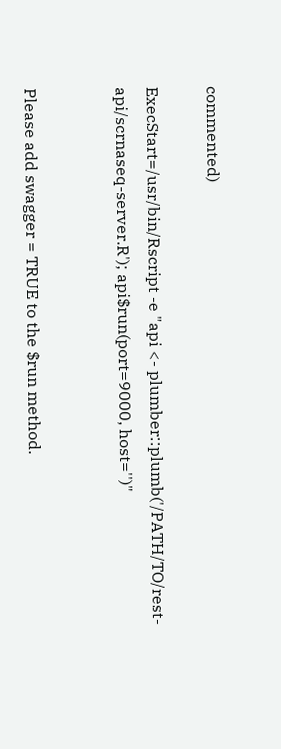commented)

ExecStart=/usr/bin/Rscript -e "api <- plumber::plumb('/PATH/TO/rest-api/scrnaseq-server.R'); api$run(port=9000, host='')"


Please add swagger = TRUE to the $run method.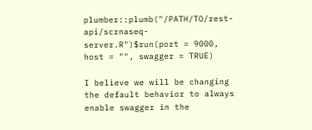plumber::plumb("/PATH/TO/rest-api/scrnaseq-server.R")$run(port = 9000, host = "", swagger = TRUE)

I believe we will be changing the default behavior to always enable swagger in the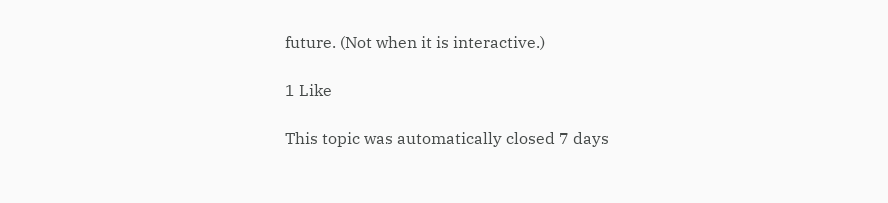future. (Not when it is interactive.)

1 Like

This topic was automatically closed 7 days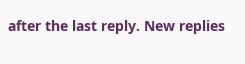after the last reply. New replies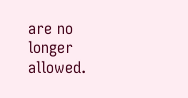are no longer allowed.